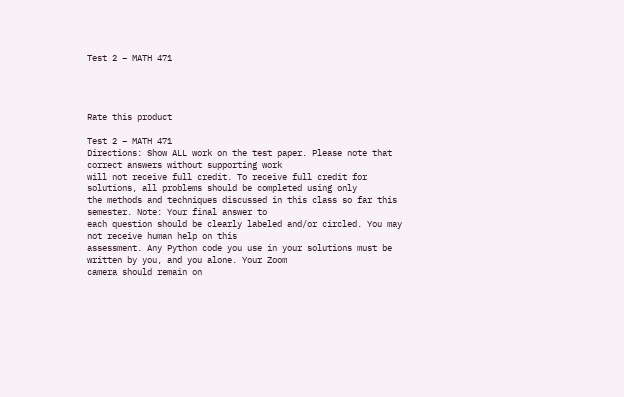Test 2 – MATH 471




Rate this product

Test 2 – MATH 471
Directions: Show ALL work on the test paper. Please note that correct answers without supporting work
will not receive full credit. To receive full credit for solutions, all problems should be completed using only
the methods and techniques discussed in this class so far this semester. Note: Your final answer to
each question should be clearly labeled and/or circled. You may not receive human help on this
assessment. Any Python code you use in your solutions must be written by you, and you alone. Your Zoom
camera should remain on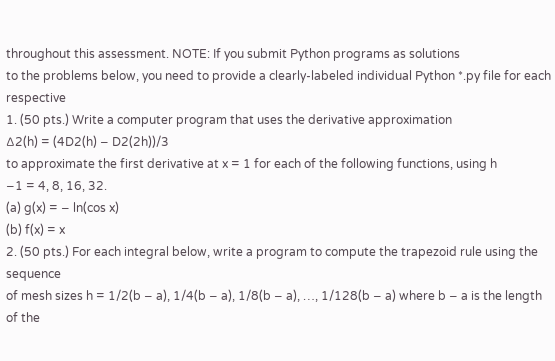throughout this assessment. NOTE: If you submit Python programs as solutions
to the problems below, you need to provide a clearly-labeled individual Python *.py file for each respective
1. (50 pts.) Write a computer program that uses the derivative approximation
∆2(h) = (4D2(h) − D2(2h))/3
to approximate the first derivative at x = 1 for each of the following functions, using h
−1 = 4, 8, 16, 32.
(a) g(x) = − ln(cos x)
(b) f(x) = x
2. (50 pts.) For each integral below, write a program to compute the trapezoid rule using the sequence
of mesh sizes h = 1/2(b − a), 1/4(b − a), 1/8(b − a), …, 1/128(b − a) where b − a is the length of the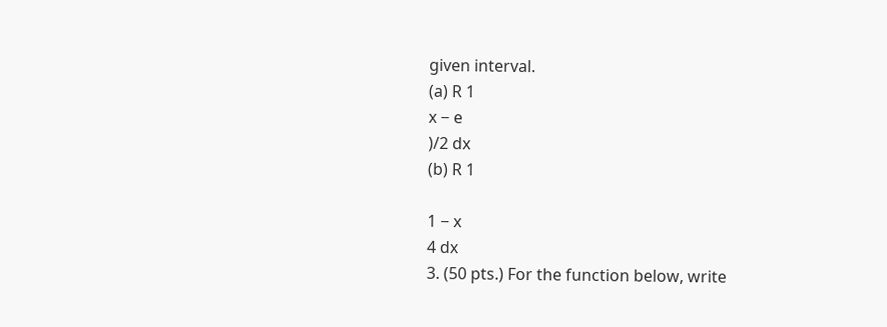given interval.
(a) R 1
x − e
)/2 dx
(b) R 1

1 − x
4 dx
3. (50 pts.) For the function below, write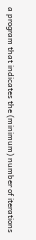a program that indicates the (minimum) number of iterations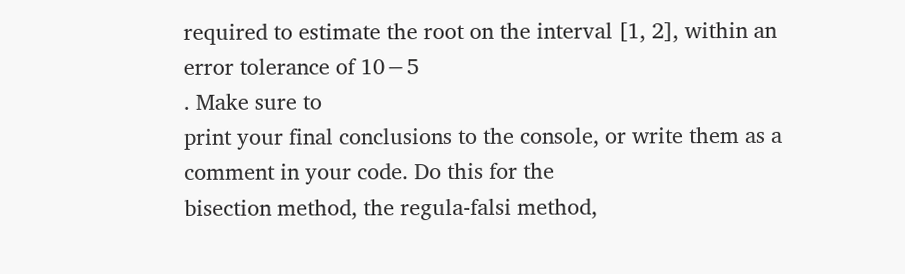required to estimate the root on the interval [1, 2], within an error tolerance of 10−5
. Make sure to
print your final conclusions to the console, or write them as a comment in your code. Do this for the
bisection method, the regula-falsi method,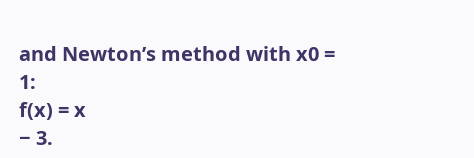and Newton’s method with x0 = 1:
f(x) = x
− 3.